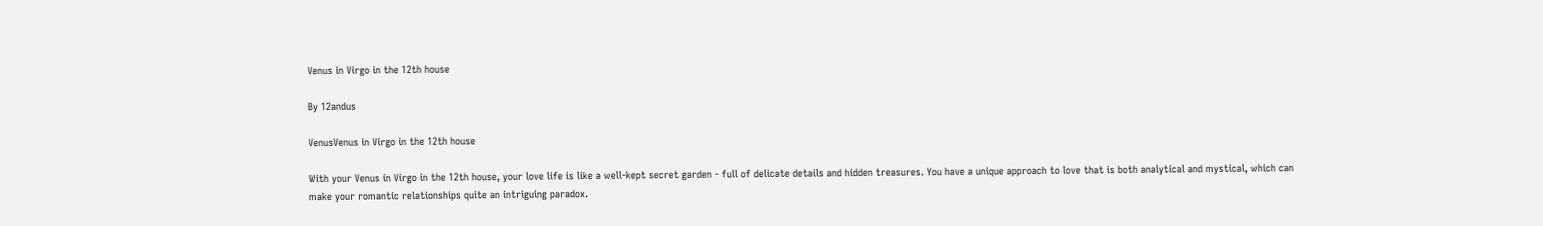Venus in Virgo in the 12th house

By 12andus

VenusVenus in Virgo in the 12th house

With your Venus in Virgo in the 12th house, your love life is like a well-kept secret garden - full of delicate details and hidden treasures. You have a unique approach to love that is both analytical and mystical, which can make your romantic relationships quite an intriguing paradox.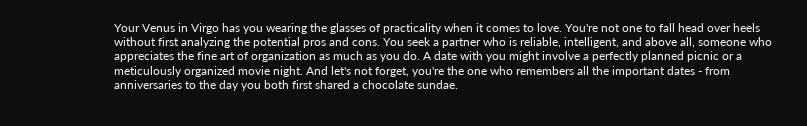Your Venus in Virgo has you wearing the glasses of practicality when it comes to love. You're not one to fall head over heels without first analyzing the potential pros and cons. You seek a partner who is reliable, intelligent, and above all, someone who appreciates the fine art of organization as much as you do. A date with you might involve a perfectly planned picnic or a meticulously organized movie night. And let's not forget, you're the one who remembers all the important dates - from anniversaries to the day you both first shared a chocolate sundae.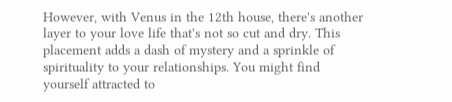However, with Venus in the 12th house, there's another layer to your love life that's not so cut and dry. This placement adds a dash of mystery and a sprinkle of spirituality to your relationships. You might find yourself attracted to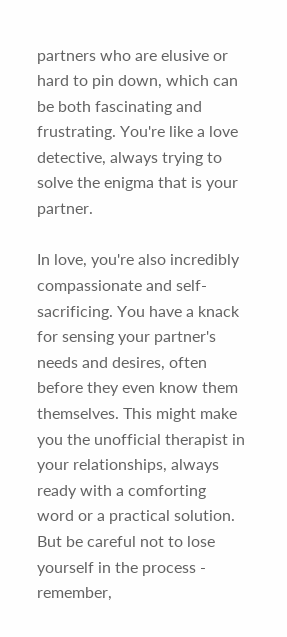partners who are elusive or hard to pin down, which can be both fascinating and frustrating. You're like a love detective, always trying to solve the enigma that is your partner.

In love, you're also incredibly compassionate and self-sacrificing. You have a knack for sensing your partner's needs and desires, often before they even know them themselves. This might make you the unofficial therapist in your relationships, always ready with a comforting word or a practical solution. But be careful not to lose yourself in the process - remember,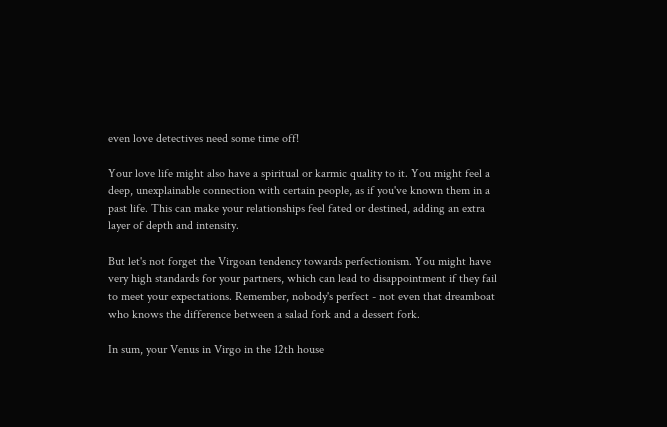even love detectives need some time off!

Your love life might also have a spiritual or karmic quality to it. You might feel a deep, unexplainable connection with certain people, as if you've known them in a past life. This can make your relationships feel fated or destined, adding an extra layer of depth and intensity.

But let's not forget the Virgoan tendency towards perfectionism. You might have very high standards for your partners, which can lead to disappointment if they fail to meet your expectations. Remember, nobody's perfect - not even that dreamboat who knows the difference between a salad fork and a dessert fork.

In sum, your Venus in Virgo in the 12th house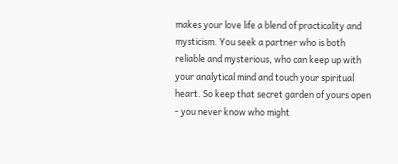makes your love life a blend of practicality and mysticism. You seek a partner who is both reliable and mysterious, who can keep up with your analytical mind and touch your spiritual heart. So keep that secret garden of yours open - you never know who might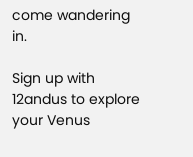come wandering in.

Sign up with 12andus to explore your Venus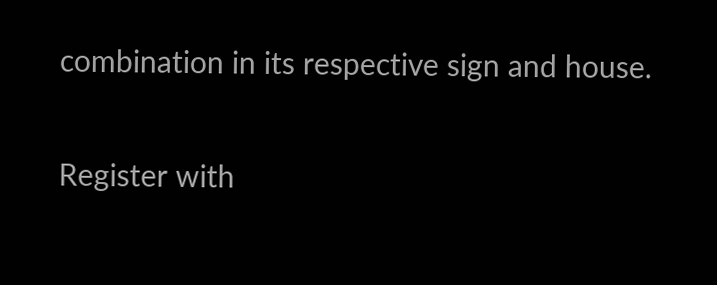combination in its respective sign and house.

Register with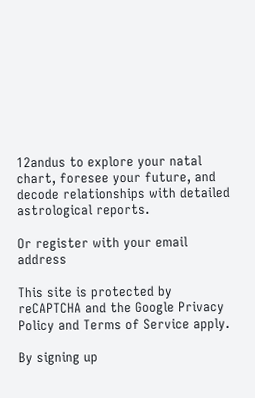12andus to explore your natal chart, foresee your future, and decode relationships with detailed astrological reports.

Or register with your email address

This site is protected by reCAPTCHA and the Google Privacy Policy and Terms of Service apply.

By signing up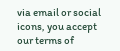via email or social icons, you accept our terms of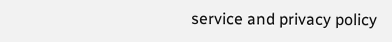service and privacy policy